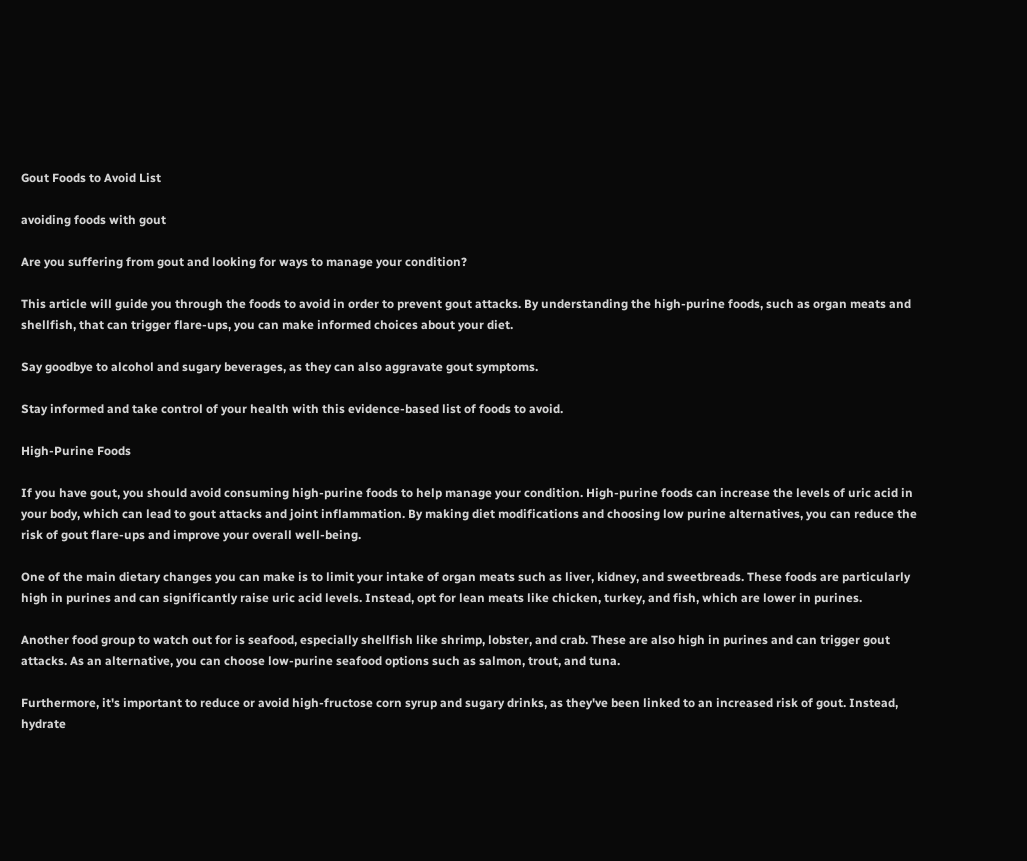Gout Foods to Avoid List

avoiding foods with gout

Are you suffering from gout and looking for ways to manage your condition?

This article will guide you through the foods to avoid in order to prevent gout attacks. By understanding the high-purine foods, such as organ meats and shellfish, that can trigger flare-ups, you can make informed choices about your diet.

Say goodbye to alcohol and sugary beverages, as they can also aggravate gout symptoms.

Stay informed and take control of your health with this evidence-based list of foods to avoid.

High-Purine Foods

If you have gout, you should avoid consuming high-purine foods to help manage your condition. High-purine foods can increase the levels of uric acid in your body, which can lead to gout attacks and joint inflammation. By making diet modifications and choosing low purine alternatives, you can reduce the risk of gout flare-ups and improve your overall well-being.

One of the main dietary changes you can make is to limit your intake of organ meats such as liver, kidney, and sweetbreads. These foods are particularly high in purines and can significantly raise uric acid levels. Instead, opt for lean meats like chicken, turkey, and fish, which are lower in purines.

Another food group to watch out for is seafood, especially shellfish like shrimp, lobster, and crab. These are also high in purines and can trigger gout attacks. As an alternative, you can choose low-purine seafood options such as salmon, trout, and tuna.

Furthermore, it's important to reduce or avoid high-fructose corn syrup and sugary drinks, as they've been linked to an increased risk of gout. Instead, hydrate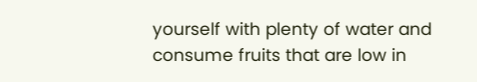yourself with plenty of water and consume fruits that are low in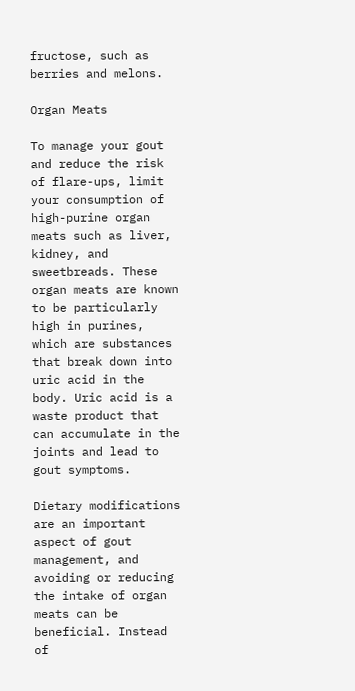fructose, such as berries and melons.

Organ Meats

To manage your gout and reduce the risk of flare-ups, limit your consumption of high-purine organ meats such as liver, kidney, and sweetbreads. These organ meats are known to be particularly high in purines, which are substances that break down into uric acid in the body. Uric acid is a waste product that can accumulate in the joints and lead to gout symptoms.

Dietary modifications are an important aspect of gout management, and avoiding or reducing the intake of organ meats can be beneficial. Instead of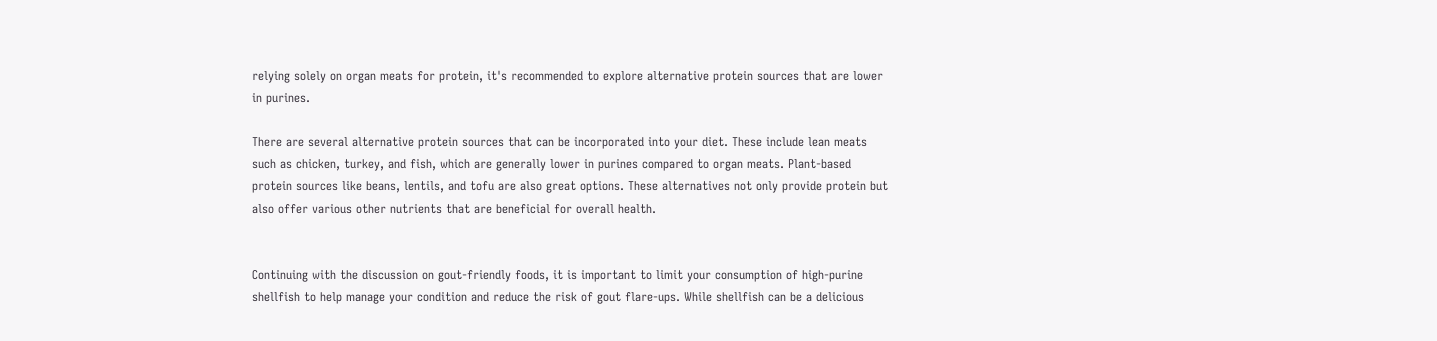relying solely on organ meats for protein, it's recommended to explore alternative protein sources that are lower in purines.

There are several alternative protein sources that can be incorporated into your diet. These include lean meats such as chicken, turkey, and fish, which are generally lower in purines compared to organ meats. Plant-based protein sources like beans, lentils, and tofu are also great options. These alternatives not only provide protein but also offer various other nutrients that are beneficial for overall health.


Continuing with the discussion on gout-friendly foods, it is important to limit your consumption of high-purine shellfish to help manage your condition and reduce the risk of gout flare-ups. While shellfish can be a delicious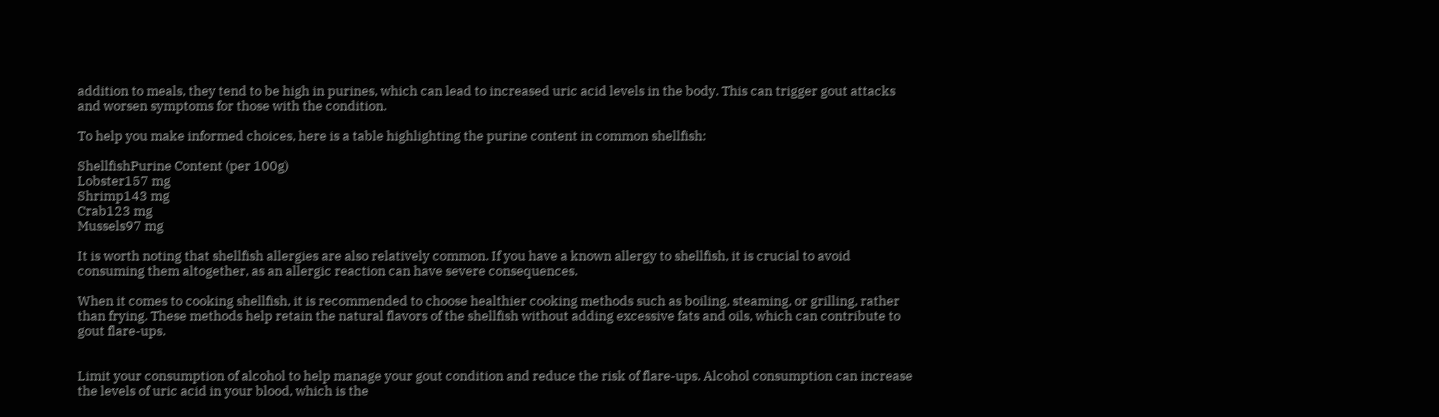addition to meals, they tend to be high in purines, which can lead to increased uric acid levels in the body. This can trigger gout attacks and worsen symptoms for those with the condition.

To help you make informed choices, here is a table highlighting the purine content in common shellfish:

ShellfishPurine Content (per 100g)
Lobster157 mg
Shrimp143 mg
Crab123 mg
Mussels97 mg

It is worth noting that shellfish allergies are also relatively common. If you have a known allergy to shellfish, it is crucial to avoid consuming them altogether, as an allergic reaction can have severe consequences.

When it comes to cooking shellfish, it is recommended to choose healthier cooking methods such as boiling, steaming, or grilling, rather than frying. These methods help retain the natural flavors of the shellfish without adding excessive fats and oils, which can contribute to gout flare-ups.


Limit your consumption of alcohol to help manage your gout condition and reduce the risk of flare-ups. Alcohol consumption can increase the levels of uric acid in your blood, which is the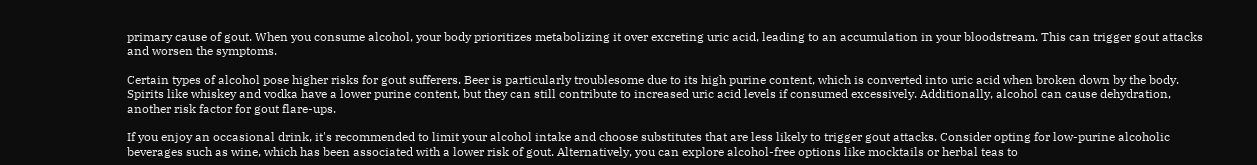primary cause of gout. When you consume alcohol, your body prioritizes metabolizing it over excreting uric acid, leading to an accumulation in your bloodstream. This can trigger gout attacks and worsen the symptoms.

Certain types of alcohol pose higher risks for gout sufferers. Beer is particularly troublesome due to its high purine content, which is converted into uric acid when broken down by the body. Spirits like whiskey and vodka have a lower purine content, but they can still contribute to increased uric acid levels if consumed excessively. Additionally, alcohol can cause dehydration, another risk factor for gout flare-ups.

If you enjoy an occasional drink, it's recommended to limit your alcohol intake and choose substitutes that are less likely to trigger gout attacks. Consider opting for low-purine alcoholic beverages such as wine, which has been associated with a lower risk of gout. Alternatively, you can explore alcohol-free options like mocktails or herbal teas to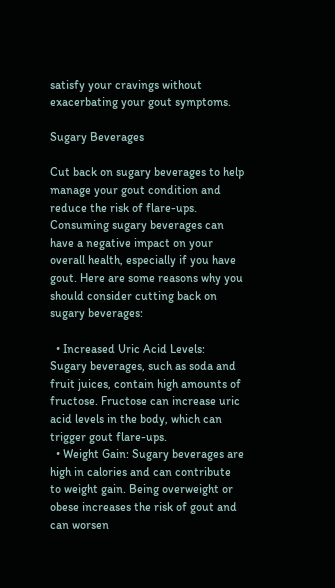satisfy your cravings without exacerbating your gout symptoms.

Sugary Beverages

Cut back on sugary beverages to help manage your gout condition and reduce the risk of flare-ups. Consuming sugary beverages can have a negative impact on your overall health, especially if you have gout. Here are some reasons why you should consider cutting back on sugary beverages:

  • Increased Uric Acid Levels: Sugary beverages, such as soda and fruit juices, contain high amounts of fructose. Fructose can increase uric acid levels in the body, which can trigger gout flare-ups.
  • Weight Gain: Sugary beverages are high in calories and can contribute to weight gain. Being overweight or obese increases the risk of gout and can worsen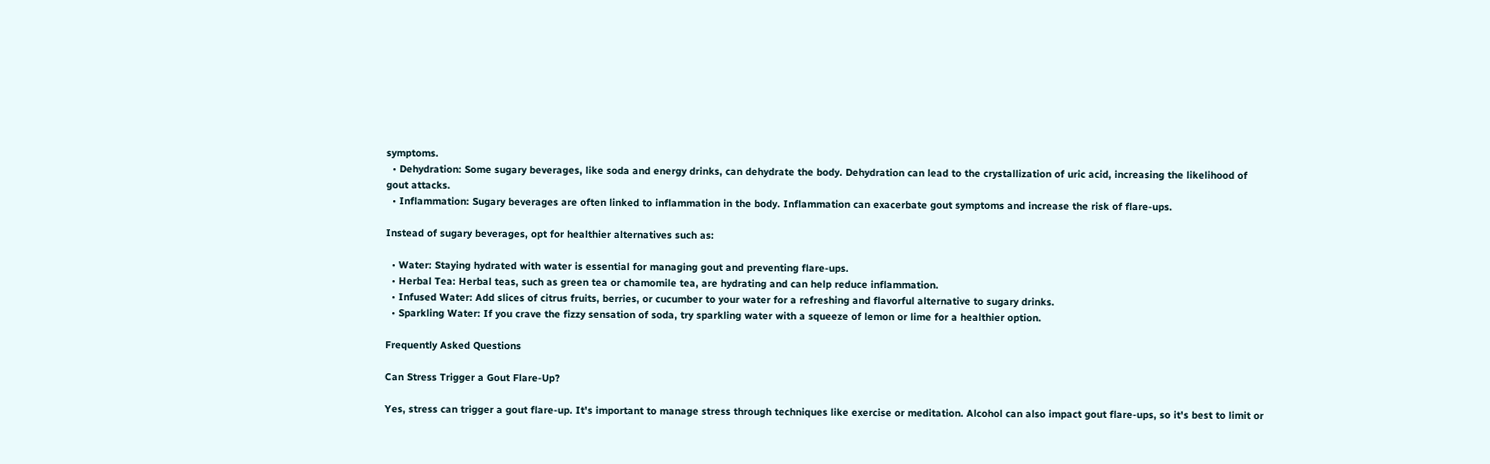symptoms.
  • Dehydration: Some sugary beverages, like soda and energy drinks, can dehydrate the body. Dehydration can lead to the crystallization of uric acid, increasing the likelihood of gout attacks.
  • Inflammation: Sugary beverages are often linked to inflammation in the body. Inflammation can exacerbate gout symptoms and increase the risk of flare-ups.

Instead of sugary beverages, opt for healthier alternatives such as:

  • Water: Staying hydrated with water is essential for managing gout and preventing flare-ups.
  • Herbal Tea: Herbal teas, such as green tea or chamomile tea, are hydrating and can help reduce inflammation.
  • Infused Water: Add slices of citrus fruits, berries, or cucumber to your water for a refreshing and flavorful alternative to sugary drinks.
  • Sparkling Water: If you crave the fizzy sensation of soda, try sparkling water with a squeeze of lemon or lime for a healthier option.

Frequently Asked Questions

Can Stress Trigger a Gout Flare-Up?

Yes, stress can trigger a gout flare-up. It's important to manage stress through techniques like exercise or meditation. Alcohol can also impact gout flare-ups, so it's best to limit or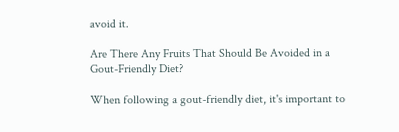avoid it.

Are There Any Fruits That Should Be Avoided in a Gout-Friendly Diet?

When following a gout-friendly diet, it's important to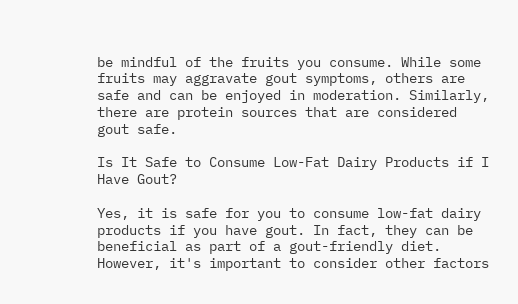be mindful of the fruits you consume. While some fruits may aggravate gout symptoms, others are safe and can be enjoyed in moderation. Similarly, there are protein sources that are considered gout safe.

Is It Safe to Consume Low-Fat Dairy Products if I Have Gout?

Yes, it is safe for you to consume low-fat dairy products if you have gout. In fact, they can be beneficial as part of a gout-friendly diet. However, it's important to consider other factors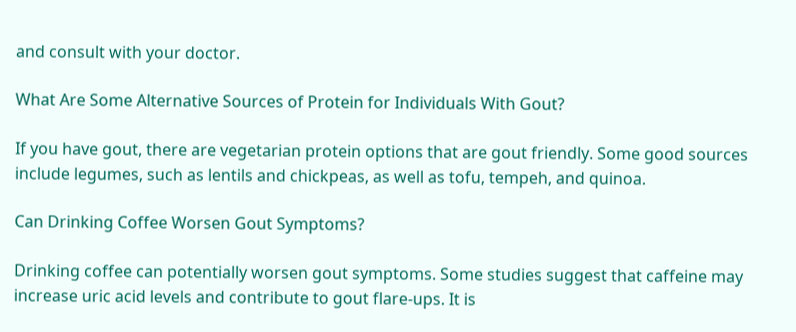and consult with your doctor.

What Are Some Alternative Sources of Protein for Individuals With Gout?

If you have gout, there are vegetarian protein options that are gout friendly. Some good sources include legumes, such as lentils and chickpeas, as well as tofu, tempeh, and quinoa.

Can Drinking Coffee Worsen Gout Symptoms?

Drinking coffee can potentially worsen gout symptoms. Some studies suggest that caffeine may increase uric acid levels and contribute to gout flare-ups. It is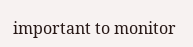important to monitor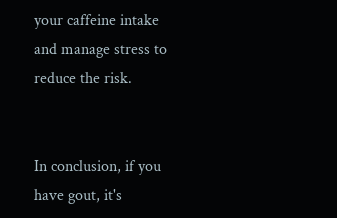your caffeine intake and manage stress to reduce the risk.


In conclusion, if you have gout, it's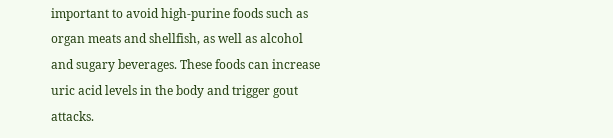important to avoid high-purine foods such as organ meats and shellfish, as well as alcohol and sugary beverages. These foods can increase uric acid levels in the body and trigger gout attacks.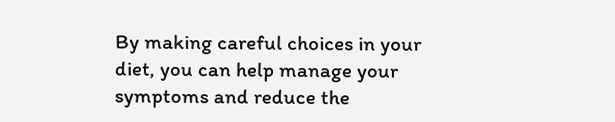By making careful choices in your diet, you can help manage your symptoms and reduce the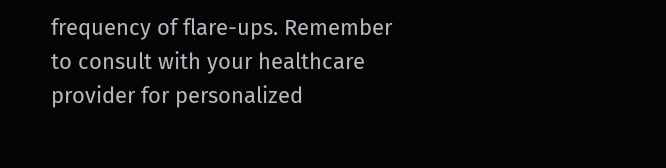frequency of flare-ups. Remember to consult with your healthcare provider for personalized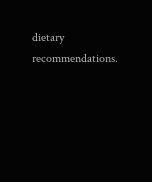dietary recommendations.